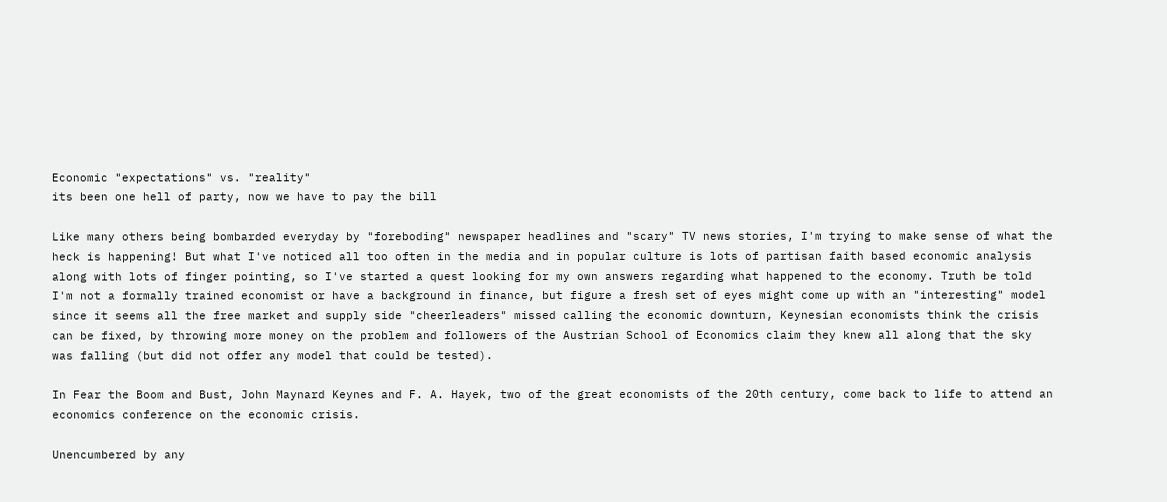Economic "expectations" vs. "reality"
its been one hell of party, now we have to pay the bill

Like many others being bombarded everyday by "foreboding" newspaper headlines and "scary" TV news stories, I'm trying to make sense of what the heck is happening! But what I've noticed all too often in the media and in popular culture is lots of partisan faith based economic analysis along with lots of finger pointing, so I've started a quest looking for my own answers regarding what happened to the economy. Truth be told I'm not a formally trained economist or have a background in finance, but figure a fresh set of eyes might come up with an "interesting" model since it seems all the free market and supply side "cheerleaders" missed calling the economic downturn, Keynesian economists think the crisis can be fixed, by throwing more money on the problem and followers of the Austrian School of Economics claim they knew all along that the sky was falling (but did not offer any model that could be tested).

In Fear the Boom and Bust, John Maynard Keynes and F. A. Hayek, two of the great economists of the 20th century, come back to life to attend an economics conference on the economic crisis.

Unencumbered by any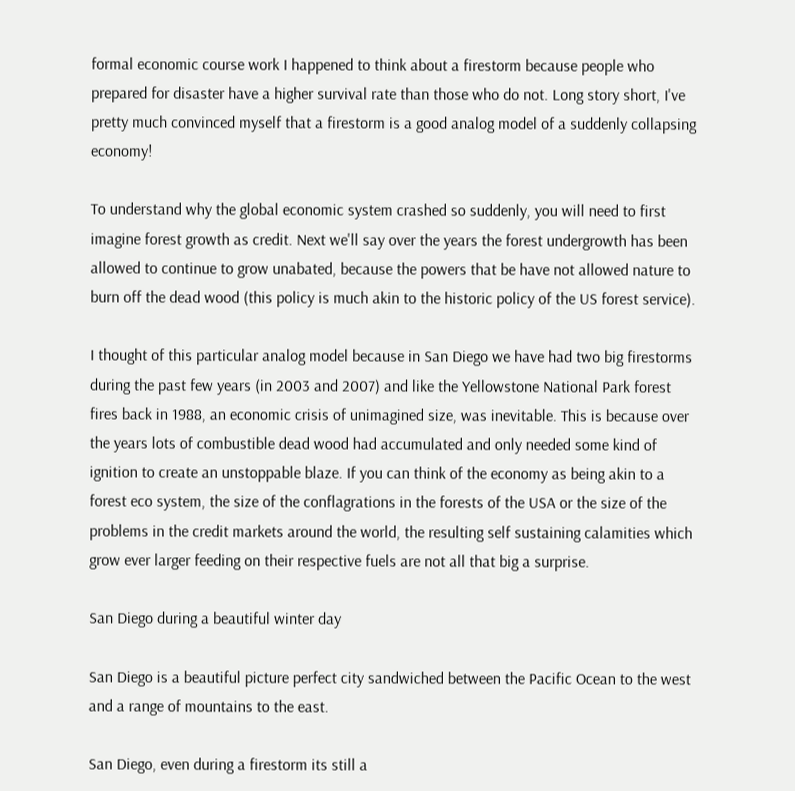formal economic course work I happened to think about a firestorm because people who prepared for disaster have a higher survival rate than those who do not. Long story short, I've pretty much convinced myself that a firestorm is a good analog model of a suddenly collapsing economy!

To understand why the global economic system crashed so suddenly, you will need to first imagine forest growth as credit. Next we'll say over the years the forest undergrowth has been allowed to continue to grow unabated, because the powers that be have not allowed nature to burn off the dead wood (this policy is much akin to the historic policy of the US forest service).

I thought of this particular analog model because in San Diego we have had two big firestorms during the past few years (in 2003 and 2007) and like the Yellowstone National Park forest fires back in 1988, an economic crisis of unimagined size, was inevitable. This is because over the years lots of combustible dead wood had accumulated and only needed some kind of ignition to create an unstoppable blaze. If you can think of the economy as being akin to a forest eco system, the size of the conflagrations in the forests of the USA or the size of the problems in the credit markets around the world, the resulting self sustaining calamities which grow ever larger feeding on their respective fuels are not all that big a surprise.

San Diego during a beautiful winter day

San Diego is a beautiful picture perfect city sandwiched between the Pacific Ocean to the west and a range of mountains to the east.

San Diego, even during a firestorm its still a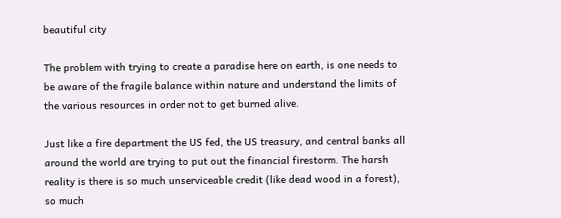beautiful city

The problem with trying to create a paradise here on earth, is one needs to be aware of the fragile balance within nature and understand the limits of the various resources in order not to get burned alive.

Just like a fire department the US fed, the US treasury, and central banks all around the world are trying to put out the financial firestorm. The harsh reality is there is so much unserviceable credit (like dead wood in a forest), so much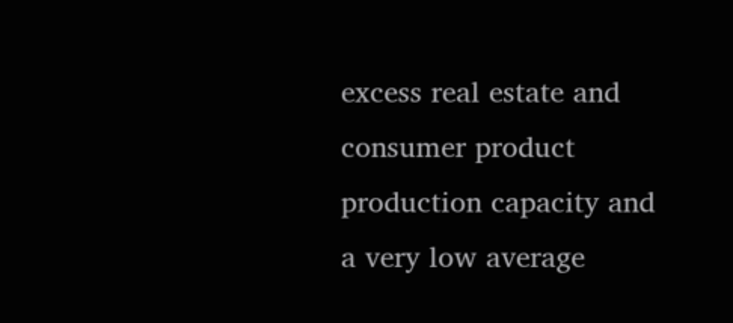excess real estate and consumer product production capacity and a very low average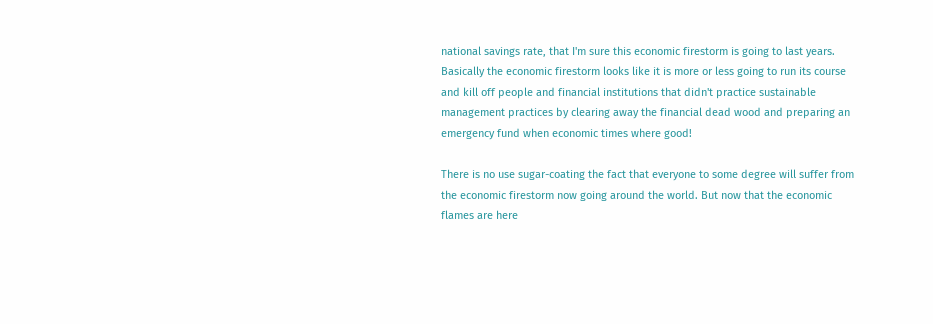national savings rate, that I'm sure this economic firestorm is going to last years. Basically the economic firestorm looks like it is more or less going to run its course and kill off people and financial institutions that didn't practice sustainable management practices by clearing away the financial dead wood and preparing an emergency fund when economic times where good!

There is no use sugar-coating the fact that everyone to some degree will suffer from the economic firestorm now going around the world. But now that the economic flames are here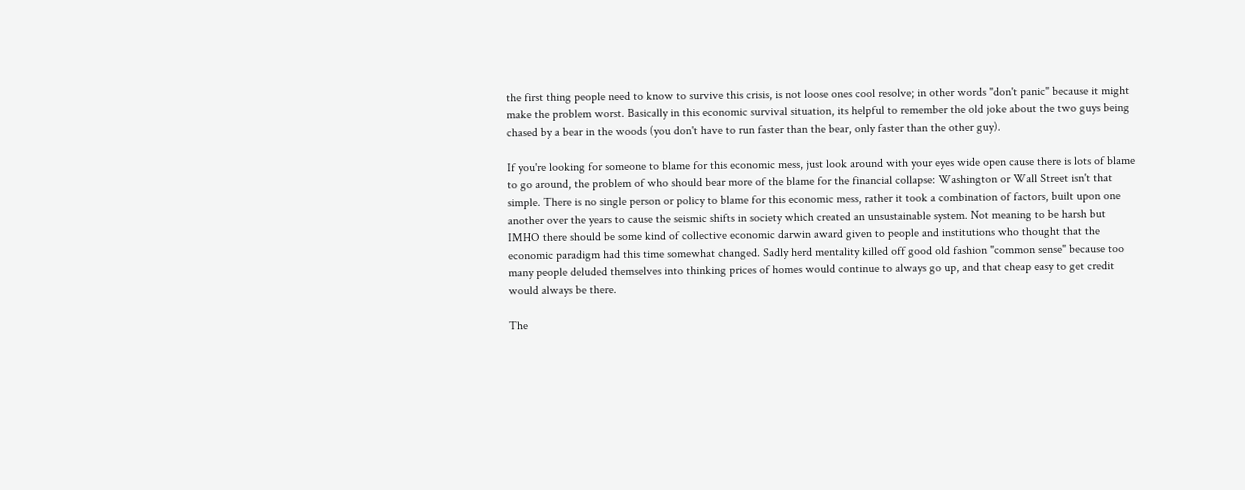the first thing people need to know to survive this crisis, is not loose ones cool resolve; in other words "don't panic" because it might make the problem worst. Basically in this economic survival situation, its helpful to remember the old joke about the two guys being chased by a bear in the woods (you don't have to run faster than the bear, only faster than the other guy).

If you're looking for someone to blame for this economic mess, just look around with your eyes wide open cause there is lots of blame to go around, the problem of who should bear more of the blame for the financial collapse: Washington or Wall Street isn't that simple. There is no single person or policy to blame for this economic mess, rather it took a combination of factors, built upon one another over the years to cause the seismic shifts in society which created an unsustainable system. Not meaning to be harsh but IMHO there should be some kind of collective economic darwin award given to people and institutions who thought that the economic paradigm had this time somewhat changed. Sadly herd mentality killed off good old fashion "common sense" because too many people deluded themselves into thinking prices of homes would continue to always go up, and that cheap easy to get credit would always be there.

The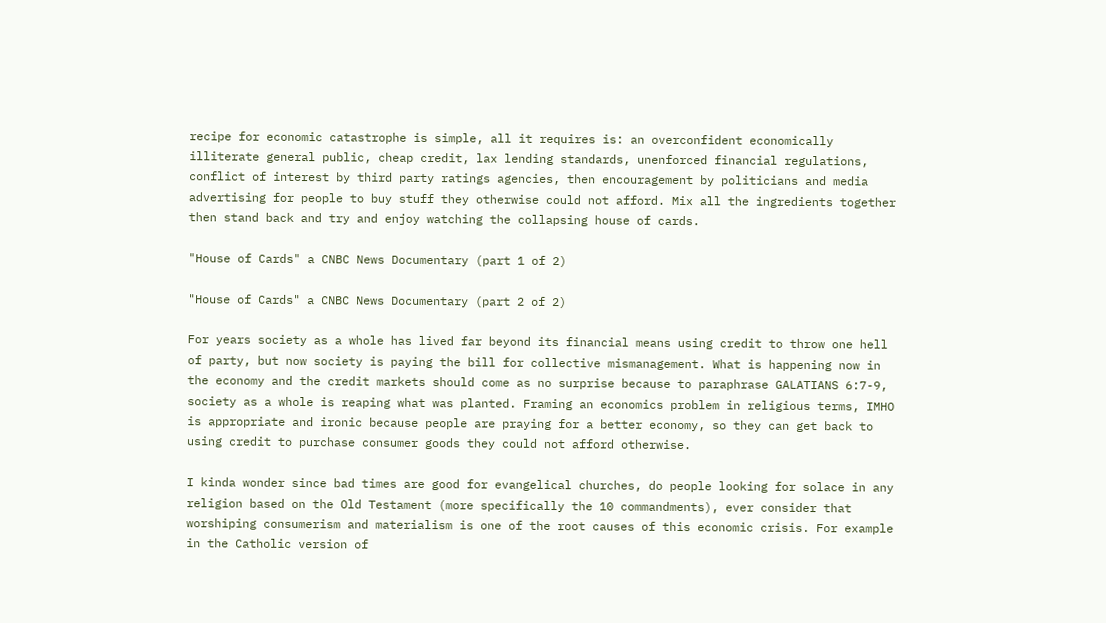recipe for economic catastrophe is simple, all it requires is: an overconfident economically illiterate general public, cheap credit, lax lending standards, unenforced financial regulations, conflict of interest by third party ratings agencies, then encouragement by politicians and media advertising for people to buy stuff they otherwise could not afford. Mix all the ingredients together then stand back and try and enjoy watching the collapsing house of cards.

"House of Cards" a CNBC News Documentary (part 1 of 2)

"House of Cards" a CNBC News Documentary (part 2 of 2)

For years society as a whole has lived far beyond its financial means using credit to throw one hell of party, but now society is paying the bill for collective mismanagement. What is happening now in the economy and the credit markets should come as no surprise because to paraphrase GALATIANS 6:7-9, society as a whole is reaping what was planted. Framing an economics problem in religious terms, IMHO is appropriate and ironic because people are praying for a better economy, so they can get back to using credit to purchase consumer goods they could not afford otherwise.

I kinda wonder since bad times are good for evangelical churches, do people looking for solace in any religion based on the Old Testament (more specifically the 10 commandments), ever consider that worshiping consumerism and materialism is one of the root causes of this economic crisis. For example in the Catholic version of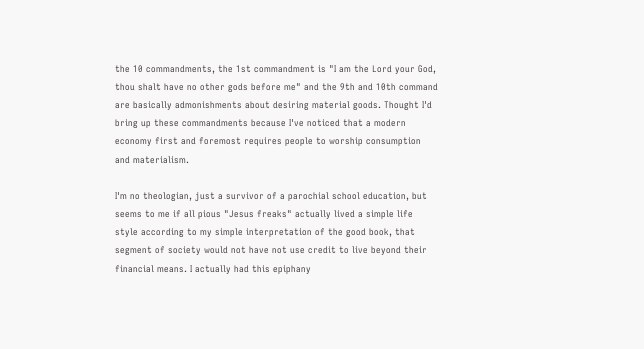the 10 commandments, the 1st commandment is "I am the Lord your God, thou shalt have no other gods before me" and the 9th and 10th command are basically admonishments about desiring material goods. Thought I'd bring up these commandments because I've noticed that a modern economy first and foremost requires people to worship consumption and materialism.

I'm no theologian, just a survivor of a parochial school education, but seems to me if all pious "Jesus freaks" actually lived a simple life style according to my simple interpretation of the good book, that segment of society would not have not use credit to live beyond their financial means. I actually had this epiphany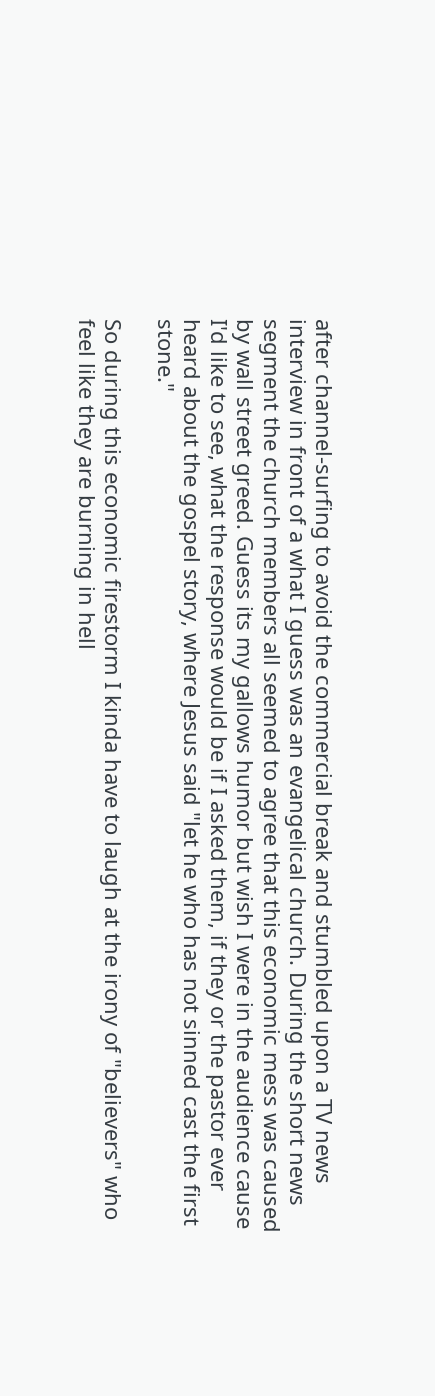after channel-surfing to avoid the commercial break and stumbled upon a TV news interview in front of a what I guess was an evangelical church. During the short news segment the church members all seemed to agree that this economic mess was caused by wall street greed. Guess its my gallows humor but wish I were in the audience cause I'd like to see, what the response would be if I asked them, if they or the pastor ever heard about the gospel story, where Jesus said "let he who has not sinned cast the first stone."

So during this economic firestorm I kinda have to laugh at the irony of "believers" who feel like they are burning in hell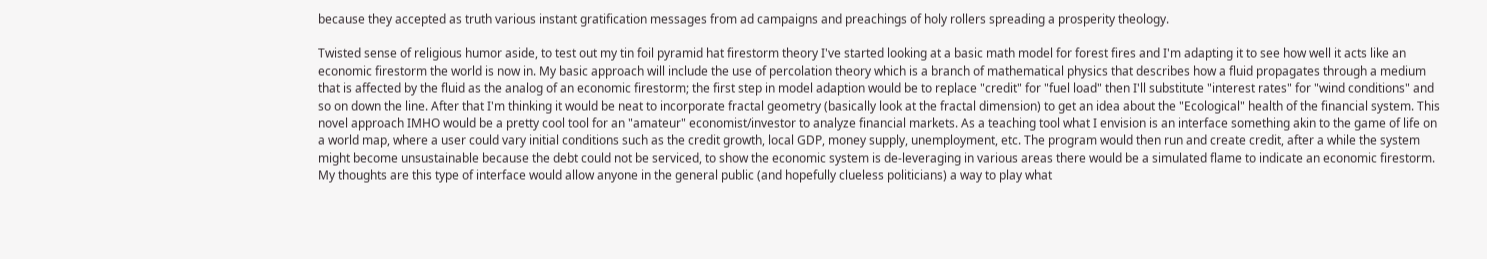because they accepted as truth various instant gratification messages from ad campaigns and preachings of holy rollers spreading a prosperity theology.

Twisted sense of religious humor aside, to test out my tin foil pyramid hat firestorm theory I've started looking at a basic math model for forest fires and I'm adapting it to see how well it acts like an economic firestorm the world is now in. My basic approach will include the use of percolation theory which is a branch of mathematical physics that describes how a fluid propagates through a medium that is affected by the fluid as the analog of an economic firestorm; the first step in model adaption would be to replace "credit" for "fuel load" then I'll substitute "interest rates" for "wind conditions" and so on down the line. After that I'm thinking it would be neat to incorporate fractal geometry (basically look at the fractal dimension) to get an idea about the "Ecological" health of the financial system. This novel approach IMHO would be a pretty cool tool for an "amateur" economist/investor to analyze financial markets. As a teaching tool what I envision is an interface something akin to the game of life on a world map, where a user could vary initial conditions such as the credit growth, local GDP, money supply, unemployment, etc. The program would then run and create credit, after a while the system might become unsustainable because the debt could not be serviced, to show the economic system is de-leveraging in various areas there would be a simulated flame to indicate an economic firestorm. My thoughts are this type of interface would allow anyone in the general public (and hopefully clueless politicians) a way to play what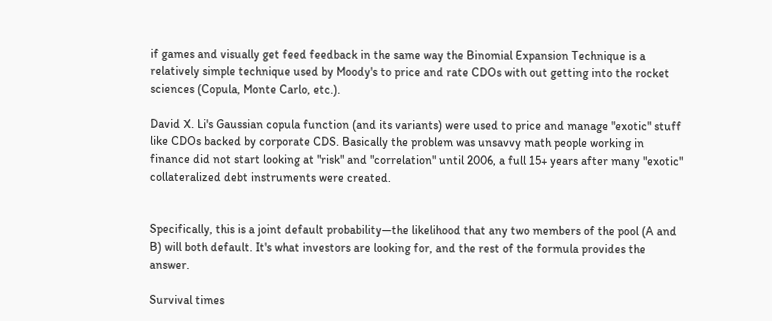if games and visually get feed feedback in the same way the Binomial Expansion Technique is a relatively simple technique used by Moody's to price and rate CDOs with out getting into the rocket sciences (Copula, Monte Carlo, etc.).

David X. Li's Gaussian copula function (and its variants) were used to price and manage "exotic" stuff like CDOs backed by corporate CDS. Basically the problem was unsavvy math people working in finance did not start looking at "risk" and "correlation" until 2006, a full 15+ years after many "exotic" collateralized debt instruments were created.


Specifically, this is a joint default probability—the likelihood that any two members of the pool (A and B) will both default. It's what investors are looking for, and the rest of the formula provides the answer.

Survival times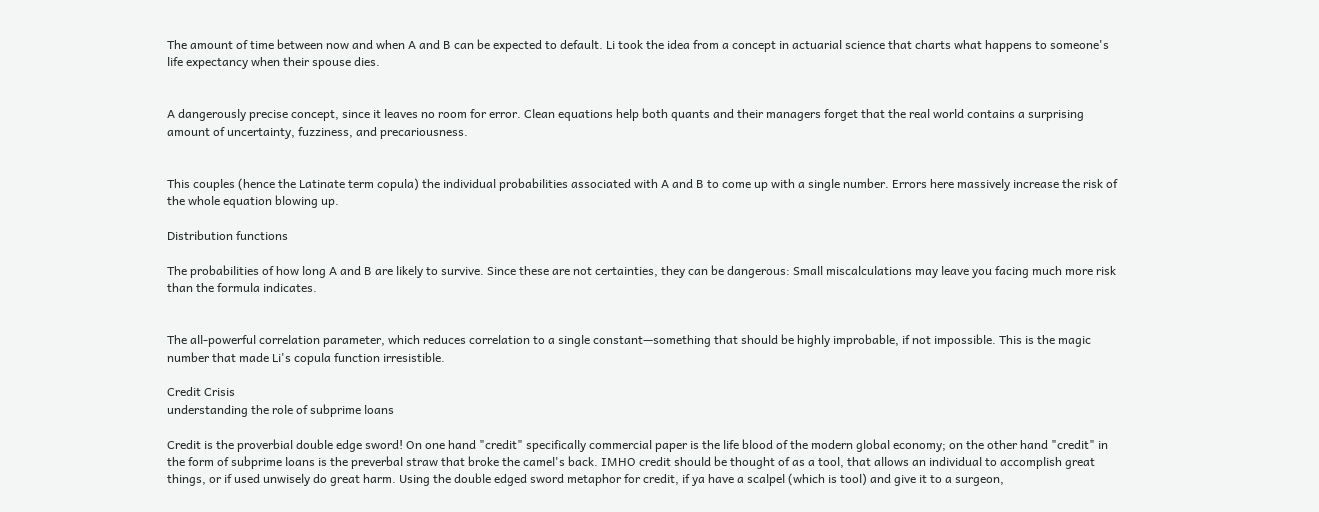The amount of time between now and when A and B can be expected to default. Li took the idea from a concept in actuarial science that charts what happens to someone's life expectancy when their spouse dies.


A dangerously precise concept, since it leaves no room for error. Clean equations help both quants and their managers forget that the real world contains a surprising amount of uncertainty, fuzziness, and precariousness.


This couples (hence the Latinate term copula) the individual probabilities associated with A and B to come up with a single number. Errors here massively increase the risk of the whole equation blowing up.

Distribution functions

The probabilities of how long A and B are likely to survive. Since these are not certainties, they can be dangerous: Small miscalculations may leave you facing much more risk than the formula indicates.


The all-powerful correlation parameter, which reduces correlation to a single constant—something that should be highly improbable, if not impossible. This is the magic number that made Li's copula function irresistible.

Credit Crisis
understanding the role of subprime loans

Credit is the proverbial double edge sword! On one hand "credit" specifically commercial paper is the life blood of the modern global economy; on the other hand "credit" in the form of subprime loans is the preverbal straw that broke the camel's back. IMHO credit should be thought of as a tool, that allows an individual to accomplish great things, or if used unwisely do great harm. Using the double edged sword metaphor for credit, if ya have a scalpel (which is tool) and give it to a surgeon,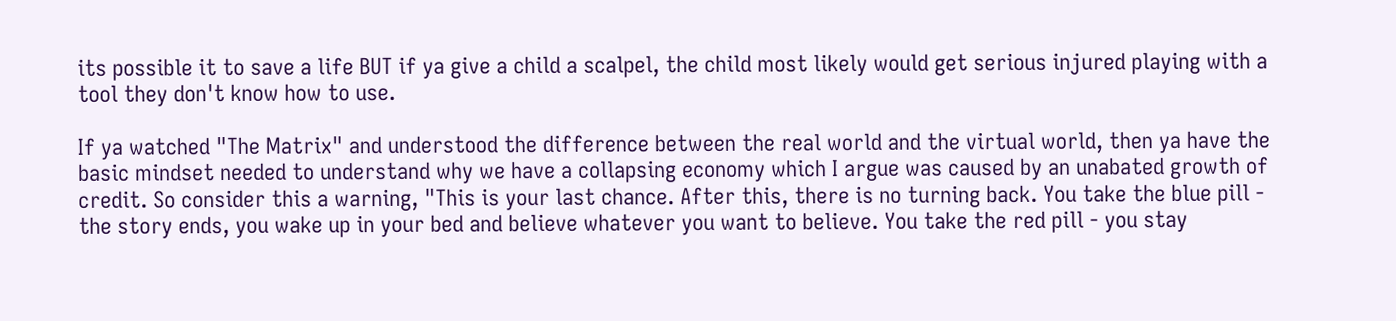its possible it to save a life BUT if ya give a child a scalpel, the child most likely would get serious injured playing with a tool they don't know how to use.

If ya watched "The Matrix" and understood the difference between the real world and the virtual world, then ya have the basic mindset needed to understand why we have a collapsing economy which I argue was caused by an unabated growth of credit. So consider this a warning, "This is your last chance. After this, there is no turning back. You take the blue pill - the story ends, you wake up in your bed and believe whatever you want to believe. You take the red pill - you stay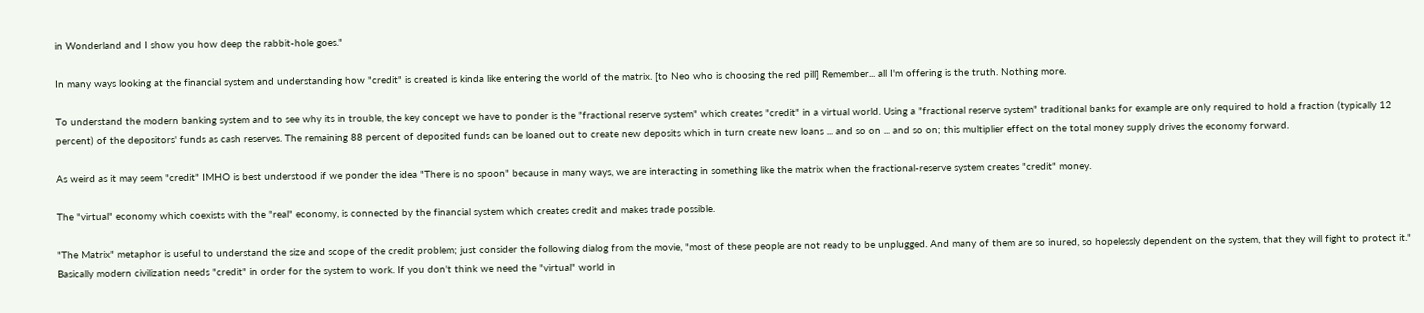in Wonderland and I show you how deep the rabbit-hole goes."

In many ways looking at the financial system and understanding how "credit" is created is kinda like entering the world of the matrix. [to Neo who is choosing the red pill] Remember... all I'm offering is the truth. Nothing more.

To understand the modern banking system and to see why its in trouble, the key concept we have to ponder is the "fractional reserve system" which creates "credit" in a virtual world. Using a "fractional reserve system" traditional banks for example are only required to hold a fraction (typically 12 percent) of the depositors' funds as cash reserves. The remaining 88 percent of deposited funds can be loaned out to create new deposits which in turn create new loans ... and so on ... and so on; this multiplier effect on the total money supply drives the economy forward.

As weird as it may seem "credit" IMHO is best understood if we ponder the idea "There is no spoon" because in many ways, we are interacting in something like the matrix when the fractional-reserve system creates "credit" money.

The "virtual" economy which coexists with the "real" economy, is connected by the financial system which creates credit and makes trade possible.

"The Matrix" metaphor is useful to understand the size and scope of the credit problem; just consider the following dialog from the movie, "most of these people are not ready to be unplugged. And many of them are so inured, so hopelessly dependent on the system, that they will fight to protect it." Basically modern civilization needs "credit" in order for the system to work. If you don't think we need the "virtual" world in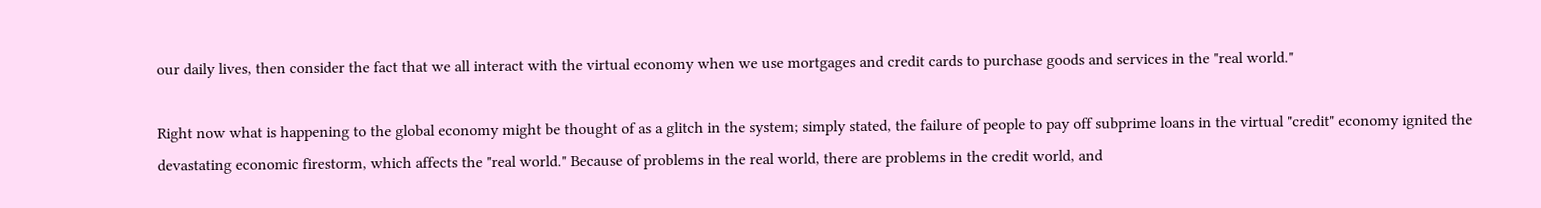our daily lives, then consider the fact that we all interact with the virtual economy when we use mortgages and credit cards to purchase goods and services in the "real world."

Right now what is happening to the global economy might be thought of as a glitch in the system; simply stated, the failure of people to pay off subprime loans in the virtual "credit" economy ignited the devastating economic firestorm, which affects the "real world." Because of problems in the real world, there are problems in the credit world, and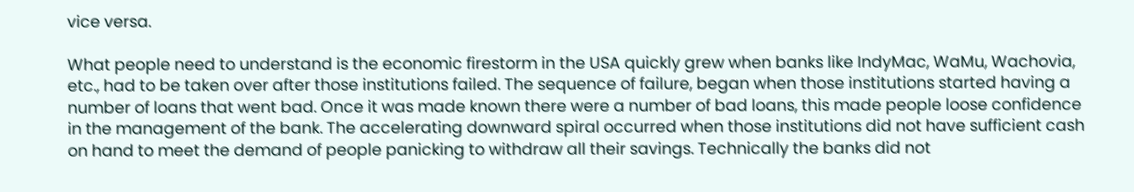vice versa.

What people need to understand is the economic firestorm in the USA quickly grew when banks like IndyMac, WaMu, Wachovia, etc., had to be taken over after those institutions failed. The sequence of failure, began when those institutions started having a number of loans that went bad. Once it was made known there were a number of bad loans, this made people loose confidence in the management of the bank. The accelerating downward spiral occurred when those institutions did not have sufficient cash on hand to meet the demand of people panicking to withdraw all their savings. Technically the banks did not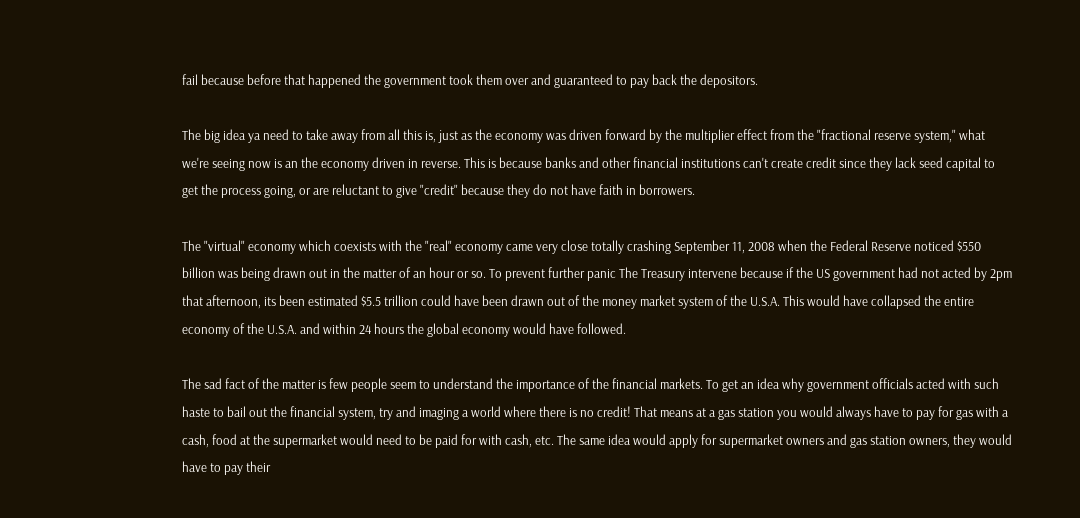fail because before that happened the government took them over and guaranteed to pay back the depositors.

The big idea ya need to take away from all this is, just as the economy was driven forward by the multiplier effect from the "fractional reserve system," what we're seeing now is an the economy driven in reverse. This is because banks and other financial institutions can't create credit since they lack seed capital to get the process going, or are reluctant to give "credit" because they do not have faith in borrowers.

The "virtual" economy which coexists with the "real" economy came very close totally crashing September 11, 2008 when the Federal Reserve noticed $550 billion was being drawn out in the matter of an hour or so. To prevent further panic The Treasury intervene because if the US government had not acted by 2pm that afternoon, its been estimated $5.5 trillion could have been drawn out of the money market system of the U.S.A. This would have collapsed the entire economy of the U.S.A. and within 24 hours the global economy would have followed.

The sad fact of the matter is few people seem to understand the importance of the financial markets. To get an idea why government officials acted with such haste to bail out the financial system, try and imaging a world where there is no credit! That means at a gas station you would always have to pay for gas with a cash, food at the supermarket would need to be paid for with cash, etc. The same idea would apply for supermarket owners and gas station owners, they would have to pay their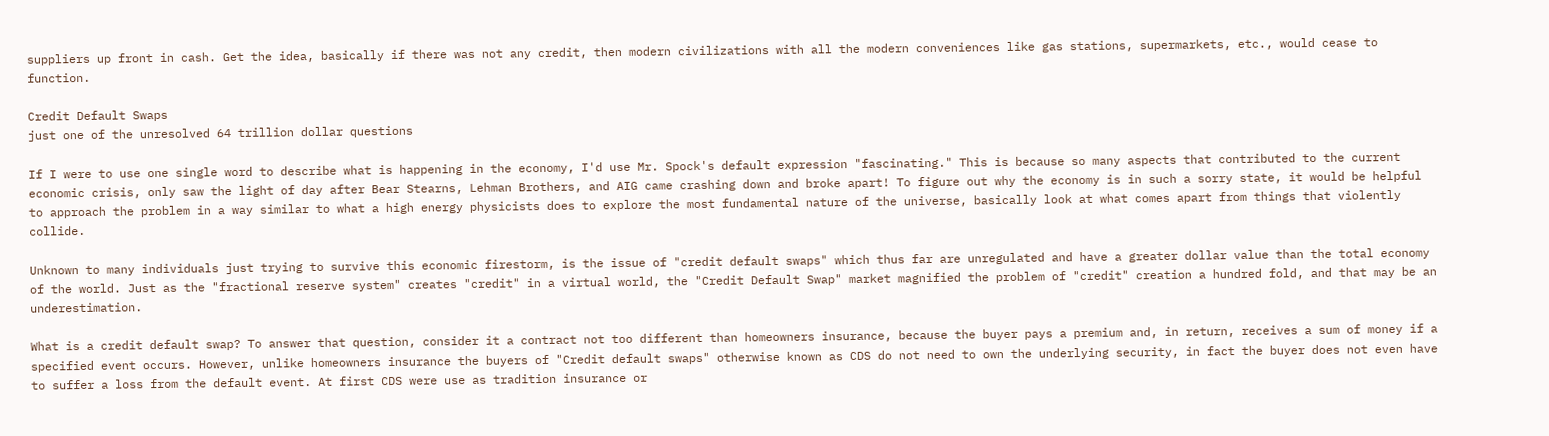suppliers up front in cash. Get the idea, basically if there was not any credit, then modern civilizations with all the modern conveniences like gas stations, supermarkets, etc., would cease to function.

Credit Default Swaps
just one of the unresolved 64 trillion dollar questions

If I were to use one single word to describe what is happening in the economy, I'd use Mr. Spock's default expression "fascinating." This is because so many aspects that contributed to the current economic crisis, only saw the light of day after Bear Stearns, Lehman Brothers, and AIG came crashing down and broke apart! To figure out why the economy is in such a sorry state, it would be helpful to approach the problem in a way similar to what a high energy physicists does to explore the most fundamental nature of the universe, basically look at what comes apart from things that violently collide.

Unknown to many individuals just trying to survive this economic firestorm, is the issue of "credit default swaps" which thus far are unregulated and have a greater dollar value than the total economy of the world. Just as the "fractional reserve system" creates "credit" in a virtual world, the "Credit Default Swap" market magnified the problem of "credit" creation a hundred fold, and that may be an underestimation.

What is a credit default swap? To answer that question, consider it a contract not too different than homeowners insurance, because the buyer pays a premium and, in return, receives a sum of money if a specified event occurs. However, unlike homeowners insurance the buyers of "Credit default swaps" otherwise known as CDS do not need to own the underlying security, in fact the buyer does not even have to suffer a loss from the default event. At first CDS were use as tradition insurance or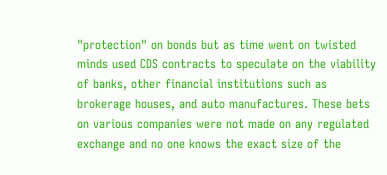"protection" on bonds but as time went on twisted minds used CDS contracts to speculate on the viability of banks, other financial institutions such as brokerage houses, and auto manufactures. These bets on various companies were not made on any regulated exchange and no one knows the exact size of the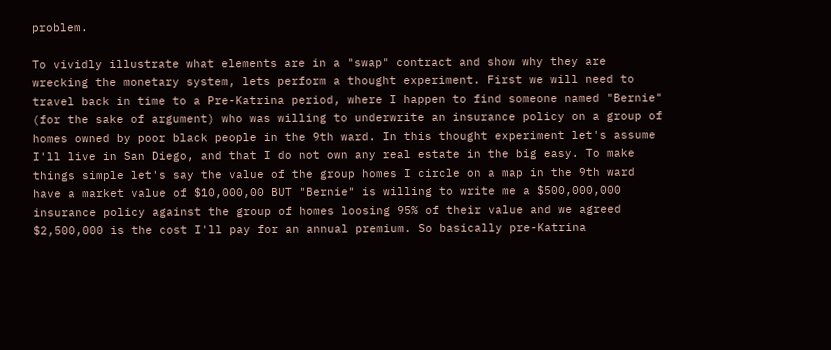problem.

To vividly illustrate what elements are in a "swap" contract and show why they are wrecking the monetary system, lets perform a thought experiment. First we will need to travel back in time to a Pre-Katrina period, where I happen to find someone named "Bernie" (for the sake of argument) who was willing to underwrite an insurance policy on a group of homes owned by poor black people in the 9th ward. In this thought experiment let's assume I'll live in San Diego, and that I do not own any real estate in the big easy. To make things simple let's say the value of the group homes I circle on a map in the 9th ward have a market value of $10,000,00 BUT "Bernie" is willing to write me a $500,000,000 insurance policy against the group of homes loosing 95% of their value and we agreed $2,500,000 is the cost I'll pay for an annual premium. So basically pre-Katrina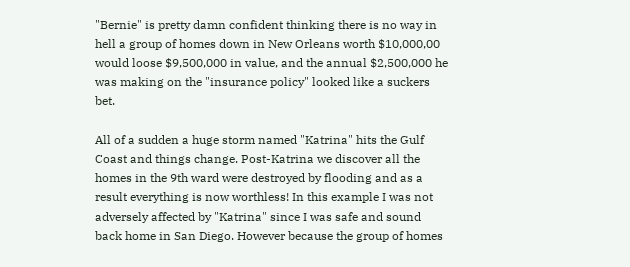"Bernie" is pretty damn confident thinking there is no way in hell a group of homes down in New Orleans worth $10,000,00 would loose $9,500,000 in value, and the annual $2,500,000 he was making on the "insurance policy" looked like a suckers bet.

All of a sudden a huge storm named "Katrina" hits the Gulf Coast and things change. Post-Katrina we discover all the homes in the 9th ward were destroyed by flooding and as a result everything is now worthless! In this example I was not adversely affected by "Katrina" since I was safe and sound back home in San Diego. However because the group of homes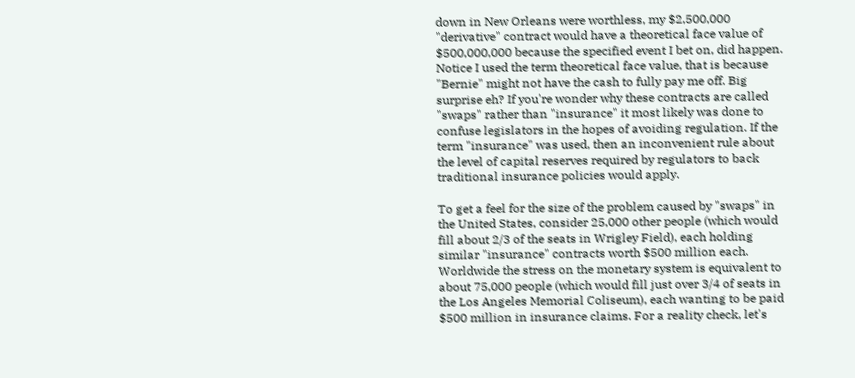down in New Orleans were worthless, my $2,500,000 "derivative" contract would have a theoretical face value of $500,000,000 because the specified event I bet on, did happen. Notice I used the term theoretical face value, that is because "Bernie" might not have the cash to fully pay me off. Big surprise eh? If you're wonder why these contracts are called "swaps" rather than "insurance" it most likely was done to confuse legislators in the hopes of avoiding regulation. If the term "insurance" was used, then an inconvenient rule about the level of capital reserves required by regulators to back traditional insurance policies would apply.

To get a feel for the size of the problem caused by "swaps" in the United States, consider 25,000 other people (which would fill about 2/3 of the seats in Wrigley Field), each holding similar "insurance" contracts worth $500 million each. Worldwide the stress on the monetary system is equivalent to about 75,000 people (which would fill just over 3/4 of seats in the Los Angeles Memorial Coliseum), each wanting to be paid $500 million in insurance claims. For a reality check, let's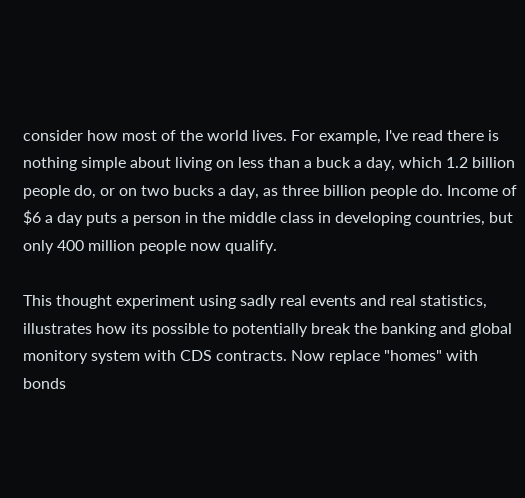consider how most of the world lives. For example, I've read there is nothing simple about living on less than a buck a day, which 1.2 billion people do, or on two bucks a day, as three billion people do. Income of $6 a day puts a person in the middle class in developing countries, but only 400 million people now qualify.

This thought experiment using sadly real events and real statistics, illustrates how its possible to potentially break the banking and global monitory system with CDS contracts. Now replace "homes" with bonds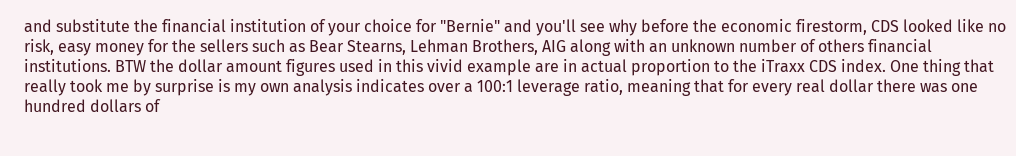and substitute the financial institution of your choice for "Bernie" and you'll see why before the economic firestorm, CDS looked like no risk, easy money for the sellers such as Bear Stearns, Lehman Brothers, AIG along with an unknown number of others financial institutions. BTW the dollar amount figures used in this vivid example are in actual proportion to the iTraxx CDS index. One thing that really took me by surprise is my own analysis indicates over a 100:1 leverage ratio, meaning that for every real dollar there was one hundred dollars of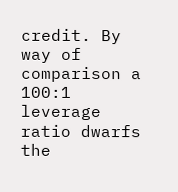credit. By way of comparison a 100:1 leverage ratio dwarfs the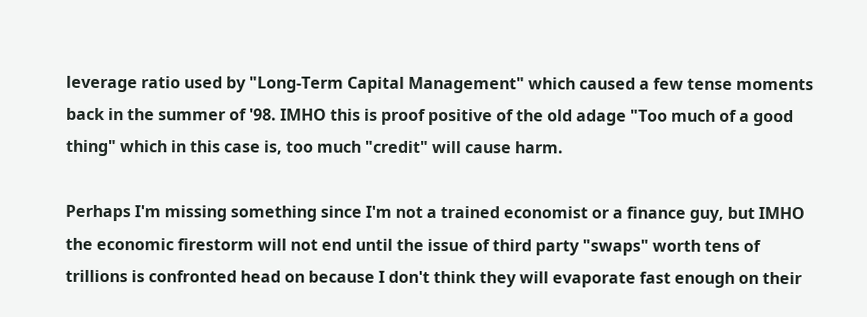leverage ratio used by "Long-Term Capital Management" which caused a few tense moments back in the summer of '98. IMHO this is proof positive of the old adage "Too much of a good thing" which in this case is, too much "credit" will cause harm.

Perhaps I'm missing something since I'm not a trained economist or a finance guy, but IMHO the economic firestorm will not end until the issue of third party "swaps" worth tens of trillions is confronted head on because I don't think they will evaporate fast enough on their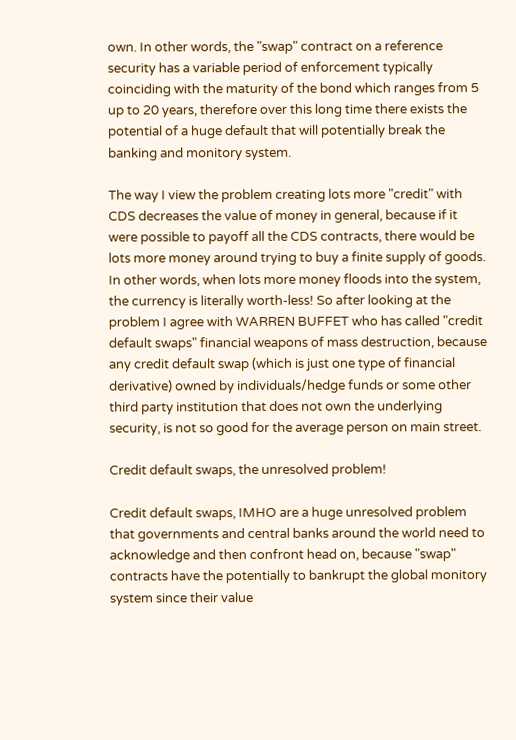own. In other words, the "swap" contract on a reference security has a variable period of enforcement typically coinciding with the maturity of the bond which ranges from 5 up to 20 years, therefore over this long time there exists the potential of a huge default that will potentially break the banking and monitory system.

The way I view the problem creating lots more "credit" with CDS decreases the value of money in general, because if it were possible to payoff all the CDS contracts, there would be lots more money around trying to buy a finite supply of goods. In other words, when lots more money floods into the system, the currency is literally worth-less! So after looking at the problem I agree with WARREN BUFFET who has called "credit default swaps" financial weapons of mass destruction, because any credit default swap (which is just one type of financial derivative) owned by individuals/hedge funds or some other third party institution that does not own the underlying security, is not so good for the average person on main street.

Credit default swaps, the unresolved problem!

Credit default swaps, IMHO are a huge unresolved problem that governments and central banks around the world need to acknowledge and then confront head on, because "swap" contracts have the potentially to bankrupt the global monitory system since their value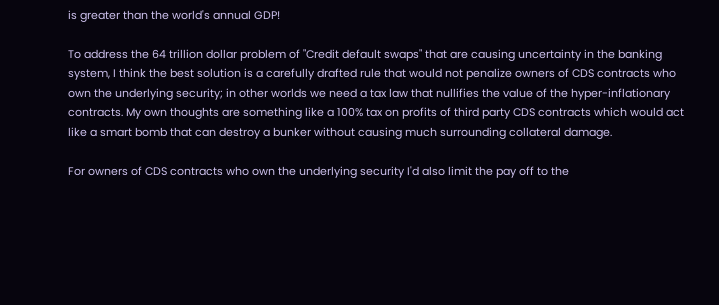is greater than the world's annual GDP!

To address the 64 trillion dollar problem of "Credit default swaps" that are causing uncertainty in the banking system, I think the best solution is a carefully drafted rule that would not penalize owners of CDS contracts who own the underlying security; in other worlds we need a tax law that nullifies the value of the hyper-inflationary contracts. My own thoughts are something like a 100% tax on profits of third party CDS contracts which would act like a smart bomb that can destroy a bunker without causing much surrounding collateral damage.

For owners of CDS contracts who own the underlying security I'd also limit the pay off to the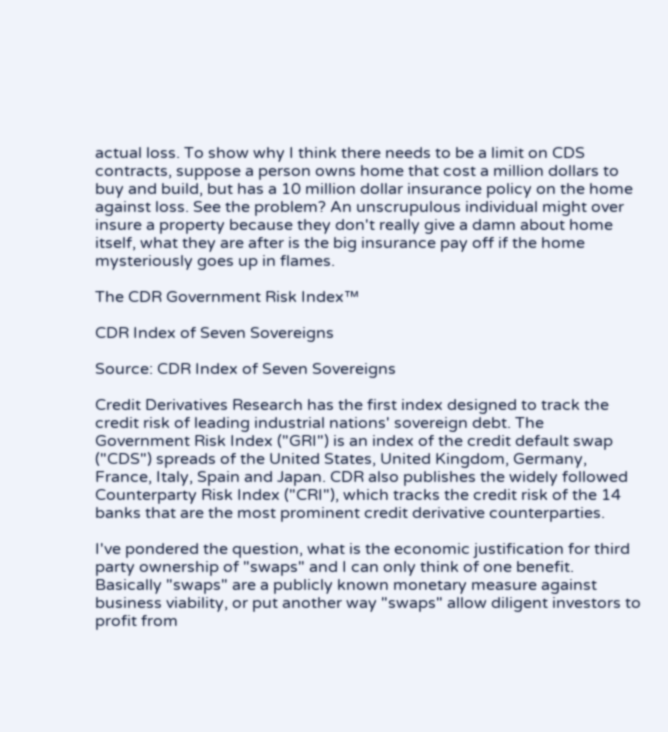actual loss. To show why I think there needs to be a limit on CDS contracts, suppose a person owns home that cost a million dollars to buy and build, but has a 10 million dollar insurance policy on the home against loss. See the problem? An unscrupulous individual might over insure a property because they don't really give a damn about home itself, what they are after is the big insurance pay off if the home mysteriously goes up in flames.

The CDR Government Risk Index™

CDR Index of Seven Sovereigns

Source: CDR Index of Seven Sovereigns

Credit Derivatives Research has the first index designed to track the credit risk of leading industrial nations' sovereign debt. The Government Risk Index ("GRI") is an index of the credit default swap ("CDS") spreads of the United States, United Kingdom, Germany, France, Italy, Spain and Japan. CDR also publishes the widely followed Counterparty Risk Index ("CRI"), which tracks the credit risk of the 14 banks that are the most prominent credit derivative counterparties.

I've pondered the question, what is the economic justification for third party ownership of "swaps" and I can only think of one benefit. Basically "swaps" are a publicly known monetary measure against business viability, or put another way "swaps" allow diligent investors to profit from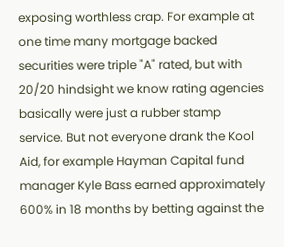exposing worthless crap. For example at one time many mortgage backed securities were triple "A" rated, but with 20/20 hindsight we know rating agencies basically were just a rubber stamp service. But not everyone drank the Kool Aid, for example Hayman Capital fund manager Kyle Bass earned approximately 600% in 18 months by betting against the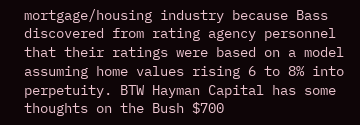mortgage/housing industry because Bass discovered from rating agency personnel that their ratings were based on a model assuming home values rising 6 to 8% into perpetuity. BTW Hayman Capital has some thoughts on the Bush $700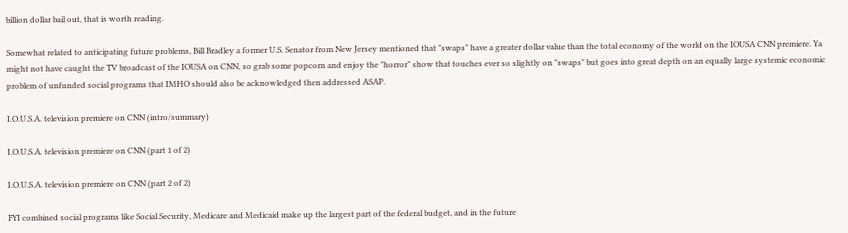billion dollar bail out, that is worth reading.

Somewhat related to anticipating future problems, Bill Bradley a former U.S. Senator from New Jersey mentioned that "swaps" have a greater dollar value than the total economy of the world on the IOUSA CNN premiere. Ya might not have caught the TV broadcast of the IOUSA on CNN, so grab some popcorn and enjoy the "horror" show that touches ever so slightly on "swaps" but goes into great depth on an equally large systemic economic problem of unfunded social programs that IMHO should also be acknowledged then addressed ASAP.

I.O.U.S.A. television premiere on CNN (intro/summary)

I.O.U.S.A. television premiere on CNN (part 1 of 2)

I.O.U.S.A. television premiere on CNN (part 2 of 2)

FYI combined social programs like Social Security, Medicare and Medicaid make up the largest part of the federal budget, and in the future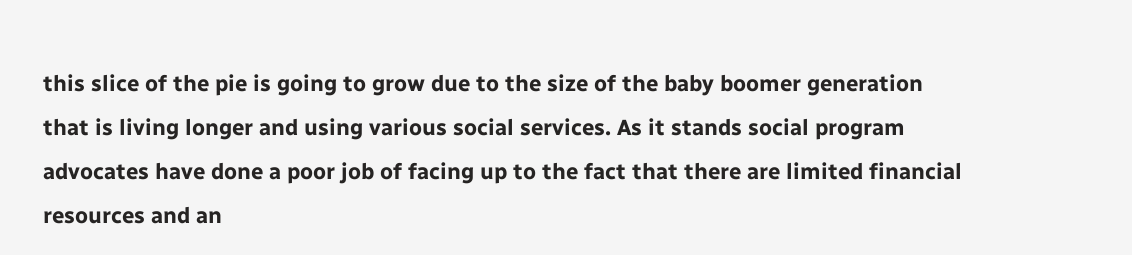this slice of the pie is going to grow due to the size of the baby boomer generation that is living longer and using various social services. As it stands social program advocates have done a poor job of facing up to the fact that there are limited financial resources and an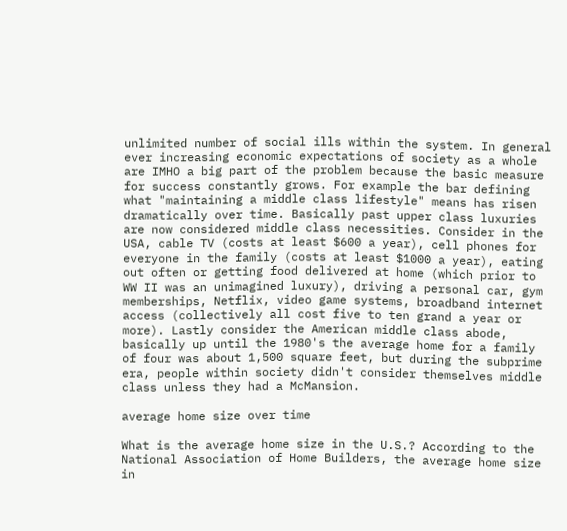unlimited number of social ills within the system. In general ever increasing economic expectations of society as a whole are IMHO a big part of the problem because the basic measure for success constantly grows. For example the bar defining what "maintaining a middle class lifestyle" means has risen dramatically over time. Basically past upper class luxuries are now considered middle class necessities. Consider in the USA, cable TV (costs at least $600 a year), cell phones for everyone in the family (costs at least $1000 a year), eating out often or getting food delivered at home (which prior to WW II was an unimagined luxury), driving a personal car, gym memberships, Netflix, video game systems, broadband internet access (collectively all cost five to ten grand a year or more). Lastly consider the American middle class abode, basically up until the 1980's the average home for a family of four was about 1,500 square feet, but during the subprime era, people within society didn't consider themselves middle class unless they had a McMansion.

average home size over time

What is the average home size in the U.S.? According to the National Association of Home Builders, the average home size in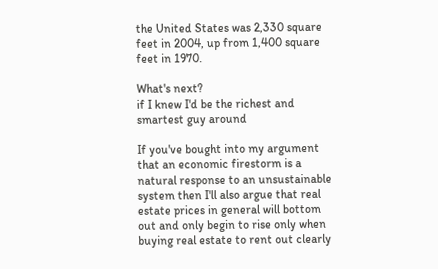the United States was 2,330 square feet in 2004, up from 1,400 square feet in 1970.

What's next?
if I knew I'd be the richest and smartest guy around

If you've bought into my argument that an economic firestorm is a natural response to an unsustainable system then I'll also argue that real estate prices in general will bottom out and only begin to rise only when buying real estate to rent out clearly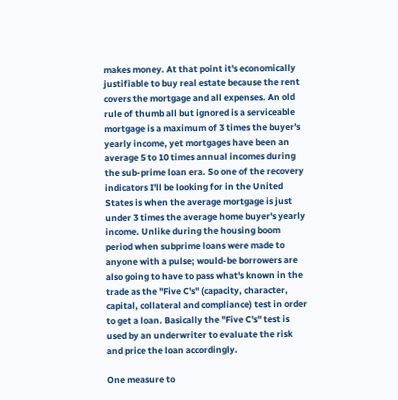makes money. At that point it's economically justifiable to buy real estate because the rent covers the mortgage and all expenses. An old rule of thumb all but ignored is a serviceable mortgage is a maximum of 3 times the buyer's yearly income, yet mortgages have been an average 5 to 10 times annual incomes during the sub-prime loan era. So one of the recovery indicators I'll be looking for in the United States is when the average mortgage is just under 3 times the average home buyer's yearly income. Unlike during the housing boom period when subprime loans were made to anyone with a pulse; would-be borrowers are also going to have to pass what's known in the trade as the "Five C's" (capacity, character, capital, collateral and compliance) test in order to get a loan. Basically the "Five C's" test is used by an underwriter to evaluate the risk and price the loan accordingly.

One measure to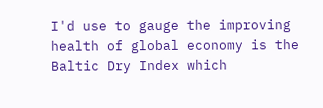I'd use to gauge the improving health of global economy is the Baltic Dry Index which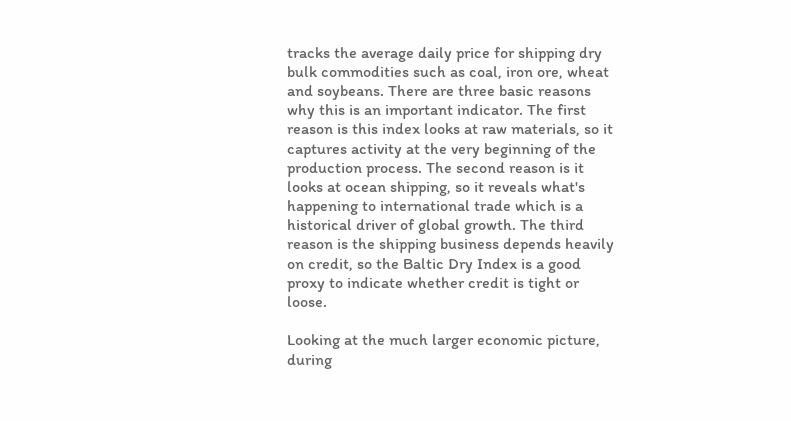tracks the average daily price for shipping dry bulk commodities such as coal, iron ore, wheat and soybeans. There are three basic reasons why this is an important indicator. The first reason is this index looks at raw materials, so it captures activity at the very beginning of the production process. The second reason is it looks at ocean shipping, so it reveals what's happening to international trade which is a historical driver of global growth. The third reason is the shipping business depends heavily on credit, so the Baltic Dry Index is a good proxy to indicate whether credit is tight or loose.

Looking at the much larger economic picture, during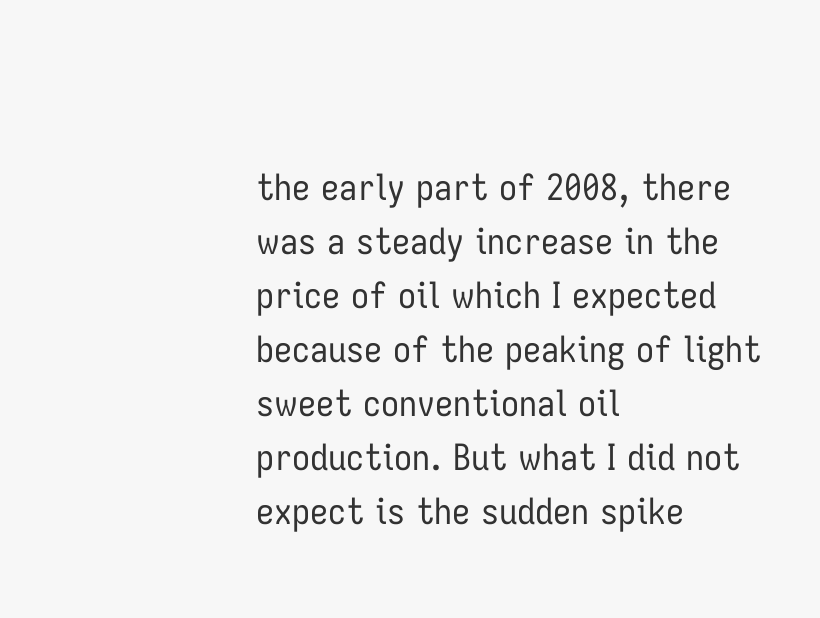the early part of 2008, there was a steady increase in the price of oil which I expected because of the peaking of light sweet conventional oil production. But what I did not expect is the sudden spike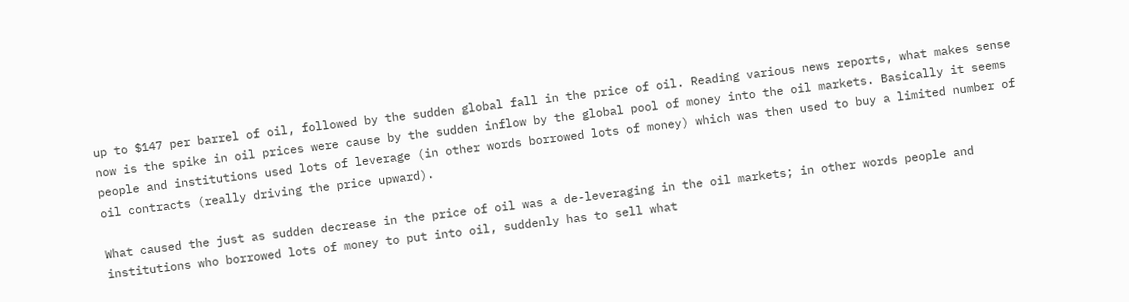up to $147 per barrel of oil, followed by the sudden global fall in the price of oil. Reading various news reports, what makes sense now is the spike in oil prices were cause by the sudden inflow by the global pool of money into the oil markets. Basically it seems people and institutions used lots of leverage (in other words borrowed lots of money) which was then used to buy a limited number of oil contracts (really driving the price upward).

What caused the just as sudden decrease in the price of oil was a de-leveraging in the oil markets; in other words people and institutions who borrowed lots of money to put into oil, suddenly has to sell what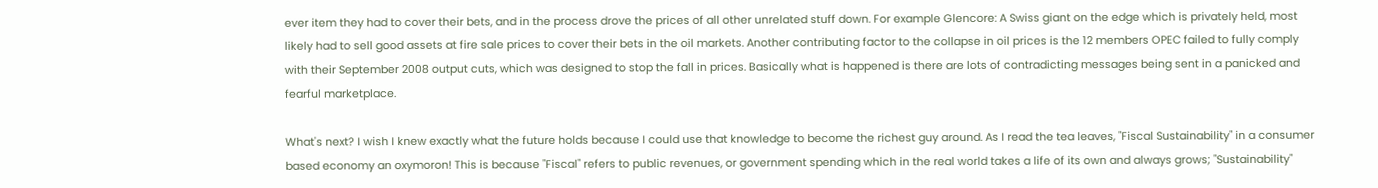ever item they had to cover their bets, and in the process drove the prices of all other unrelated stuff down. For example Glencore: A Swiss giant on the edge which is privately held, most likely had to sell good assets at fire sale prices to cover their bets in the oil markets. Another contributing factor to the collapse in oil prices is the 12 members OPEC failed to fully comply with their September 2008 output cuts, which was designed to stop the fall in prices. Basically what is happened is there are lots of contradicting messages being sent in a panicked and fearful marketplace.

What's next? I wish I knew exactly what the future holds because I could use that knowledge to become the richest guy around. As I read the tea leaves, "Fiscal Sustainability" in a consumer based economy an oxymoron! This is because "Fiscal" refers to public revenues, or government spending which in the real world takes a life of its own and always grows; "Sustainability"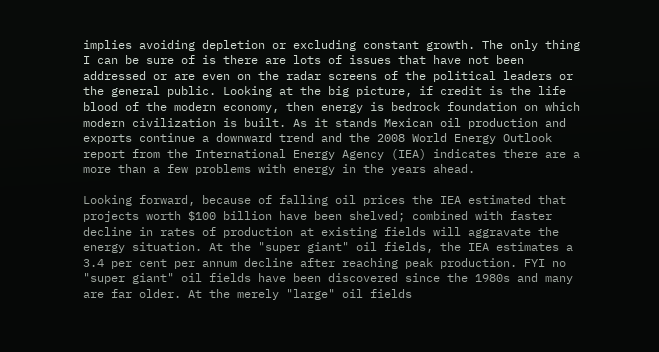implies avoiding depletion or excluding constant growth. The only thing I can be sure of is there are lots of issues that have not been addressed or are even on the radar screens of the political leaders or the general public. Looking at the big picture, if credit is the life blood of the modern economy, then energy is bedrock foundation on which modern civilization is built. As it stands Mexican oil production and exports continue a downward trend and the 2008 World Energy Outlook report from the International Energy Agency (IEA) indicates there are a more than a few problems with energy in the years ahead.

Looking forward, because of falling oil prices the IEA estimated that projects worth $100 billion have been shelved; combined with faster decline in rates of production at existing fields will aggravate the energy situation. At the "super giant" oil fields, the IEA estimates a 3.4 per cent per annum decline after reaching peak production. FYI no "super giant" oil fields have been discovered since the 1980s and many are far older. At the merely "large" oil fields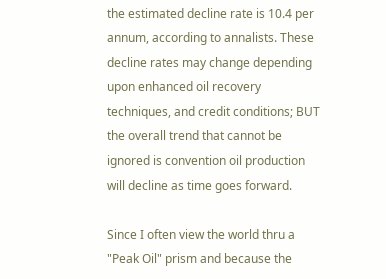the estimated decline rate is 10.4 per annum, according to annalists. These decline rates may change depending upon enhanced oil recovery techniques, and credit conditions; BUT the overall trend that cannot be ignored is convention oil production will decline as time goes forward.

Since I often view the world thru a "Peak Oil" prism and because the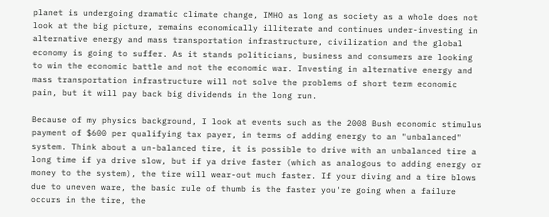planet is undergoing dramatic climate change, IMHO as long as society as a whole does not look at the big picture, remains economically illiterate and continues under-investing in alternative energy and mass transportation infrastructure, civilization and the global economy is going to suffer. As it stands politicians, business and consumers are looking to win the economic battle and not the economic war. Investing in alternative energy and mass transportation infrastructure will not solve the problems of short term economic pain, but it will pay back big dividends in the long run.

Because of my physics background, I look at events such as the 2008 Bush economic stimulus payment of $600 per qualifying tax payer, in terms of adding energy to an "unbalanced" system. Think about a un-balanced tire, it is possible to drive with an unbalanced tire a long time if ya drive slow, but if ya drive faster (which as analogous to adding energy or money to the system), the tire will wear-out much faster. If your diving and a tire blows due to uneven ware, the basic rule of thumb is the faster you're going when a failure occurs in the tire, the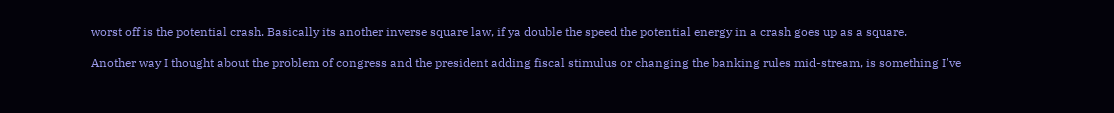worst off is the potential crash. Basically its another inverse square law, if ya double the speed the potential energy in a crash goes up as a square.

Another way I thought about the problem of congress and the president adding fiscal stimulus or changing the banking rules mid-stream, is something I've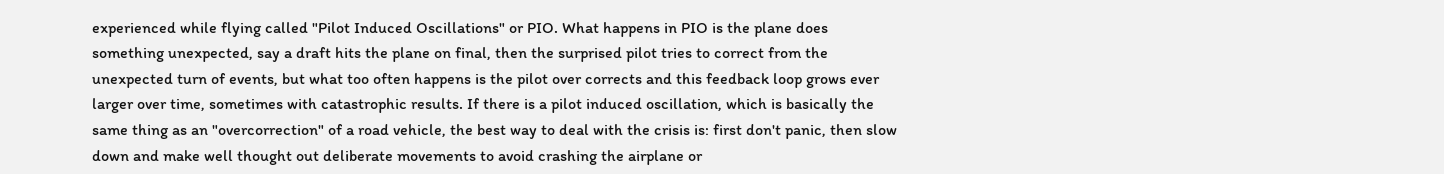experienced while flying called "Pilot Induced Oscillations" or PIO. What happens in PIO is the plane does something unexpected, say a draft hits the plane on final, then the surprised pilot tries to correct from the unexpected turn of events, but what too often happens is the pilot over corrects and this feedback loop grows ever larger over time, sometimes with catastrophic results. If there is a pilot induced oscillation, which is basically the same thing as an "overcorrection" of a road vehicle, the best way to deal with the crisis is: first don't panic, then slow down and make well thought out deliberate movements to avoid crashing the airplane or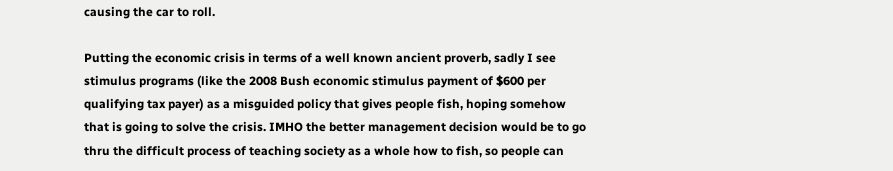causing the car to roll.

Putting the economic crisis in terms of a well known ancient proverb, sadly I see stimulus programs (like the 2008 Bush economic stimulus payment of $600 per qualifying tax payer) as a misguided policy that gives people fish, hoping somehow that is going to solve the crisis. IMHO the better management decision would be to go thru the difficult process of teaching society as a whole how to fish, so people can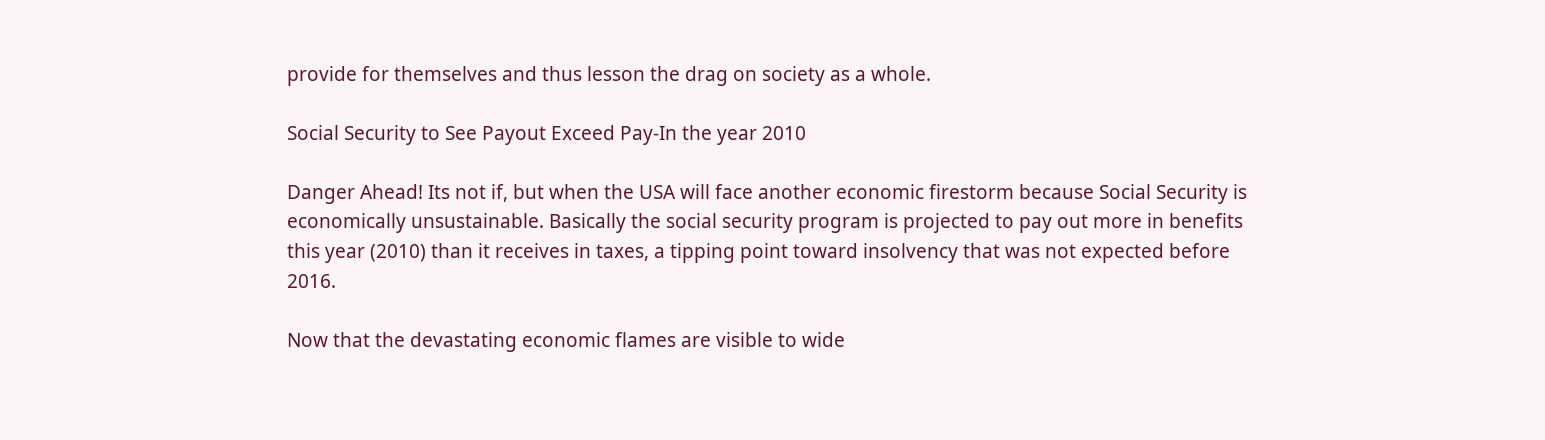provide for themselves and thus lesson the drag on society as a whole.

Social Security to See Payout Exceed Pay-In the year 2010

Danger Ahead! Its not if, but when the USA will face another economic firestorm because Social Security is economically unsustainable. Basically the social security program is projected to pay out more in benefits this year (2010) than it receives in taxes, a tipping point toward insolvency that was not expected before 2016.

Now that the devastating economic flames are visible to wide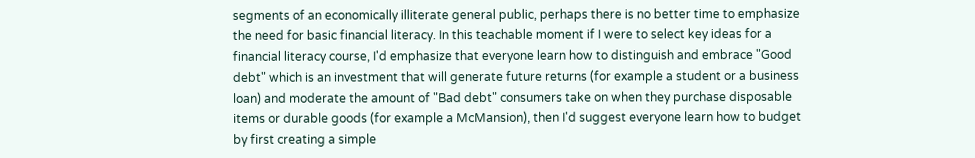segments of an economically illiterate general public, perhaps there is no better time to emphasize the need for basic financial literacy. In this teachable moment if I were to select key ideas for a financial literacy course, I'd emphasize that everyone learn how to distinguish and embrace "Good debt" which is an investment that will generate future returns (for example a student or a business loan) and moderate the amount of "Bad debt" consumers take on when they purchase disposable items or durable goods (for example a McMansion), then I'd suggest everyone learn how to budget by first creating a simple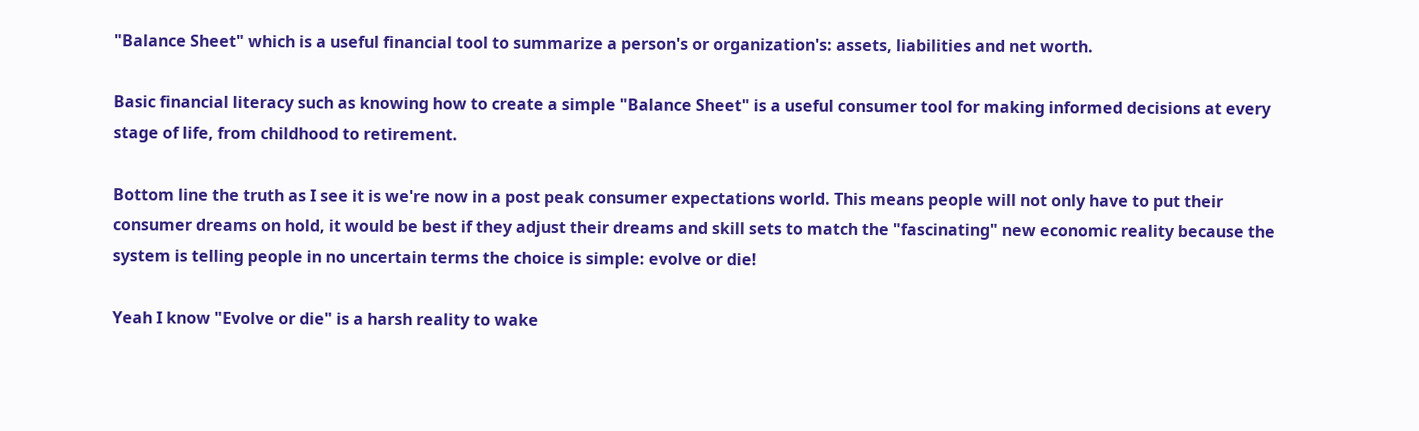"Balance Sheet" which is a useful financial tool to summarize a person's or organization's: assets, liabilities and net worth.

Basic financial literacy such as knowing how to create a simple "Balance Sheet" is a useful consumer tool for making informed decisions at every stage of life, from childhood to retirement.

Bottom line the truth as I see it is we're now in a post peak consumer expectations world. This means people will not only have to put their consumer dreams on hold, it would be best if they adjust their dreams and skill sets to match the "fascinating" new economic reality because the system is telling people in no uncertain terms the choice is simple: evolve or die!

Yeah I know "Evolve or die" is a harsh reality to wake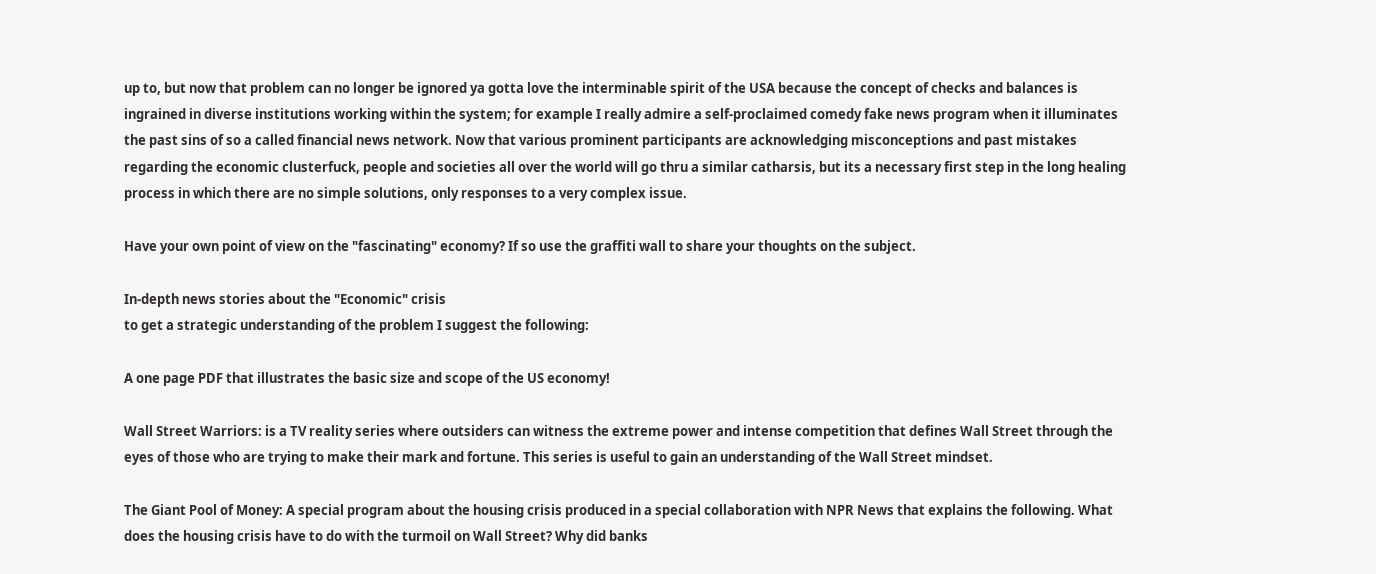up to, but now that problem can no longer be ignored ya gotta love the interminable spirit of the USA because the concept of checks and balances is ingrained in diverse institutions working within the system; for example I really admire a self-proclaimed comedy fake news program when it illuminates the past sins of so a called financial news network. Now that various prominent participants are acknowledging misconceptions and past mistakes regarding the economic clusterfuck, people and societies all over the world will go thru a similar catharsis, but its a necessary first step in the long healing process in which there are no simple solutions, only responses to a very complex issue.

Have your own point of view on the "fascinating" economy? If so use the graffiti wall to share your thoughts on the subject.

In-depth news stories about the "Economic" crisis
to get a strategic understanding of the problem I suggest the following:

A one page PDF that illustrates the basic size and scope of the US economy!

Wall Street Warriors: is a TV reality series where outsiders can witness the extreme power and intense competition that defines Wall Street through the eyes of those who are trying to make their mark and fortune. This series is useful to gain an understanding of the Wall Street mindset.

The Giant Pool of Money: A special program about the housing crisis produced in a special collaboration with NPR News that explains the following. What does the housing crisis have to do with the turmoil on Wall Street? Why did banks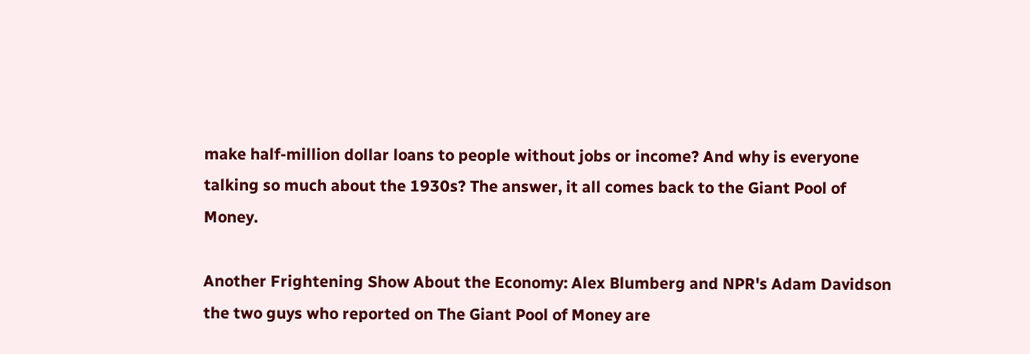make half-million dollar loans to people without jobs or income? And why is everyone talking so much about the 1930s? The answer, it all comes back to the Giant Pool of Money.

Another Frightening Show About the Economy: Alex Blumberg and NPR's Adam Davidson the two guys who reported on The Giant Pool of Money are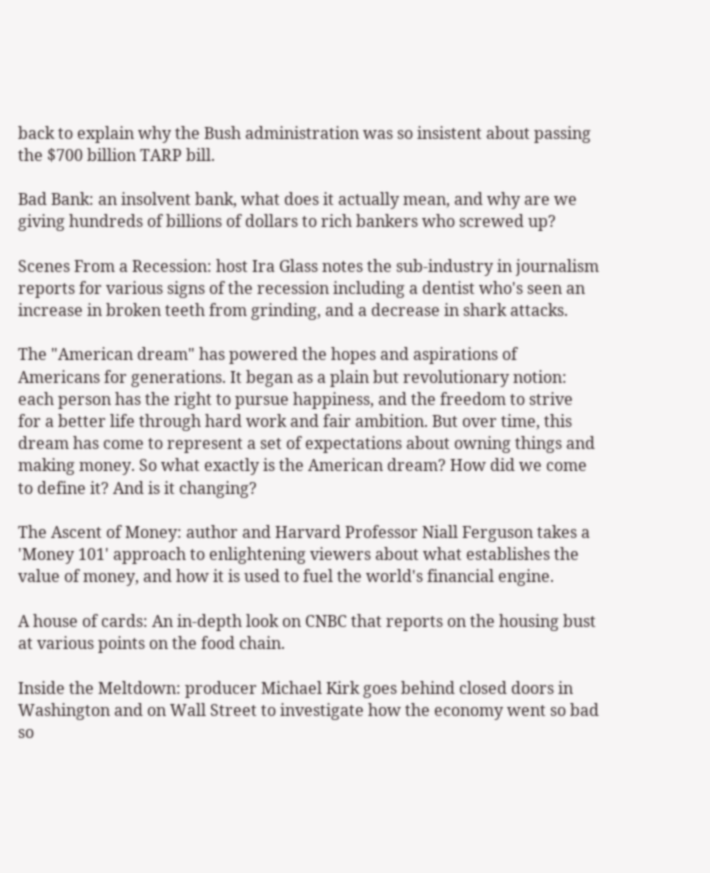back to explain why the Bush administration was so insistent about passing the $700 billion TARP bill.

Bad Bank: an insolvent bank, what does it actually mean, and why are we giving hundreds of billions of dollars to rich bankers who screwed up?

Scenes From a Recession: host Ira Glass notes the sub-industry in journalism reports for various signs of the recession including a dentist who's seen an increase in broken teeth from grinding, and a decrease in shark attacks.

The "American dream" has powered the hopes and aspirations of Americans for generations. It began as a plain but revolutionary notion: each person has the right to pursue happiness, and the freedom to strive for a better life through hard work and fair ambition. But over time, this dream has come to represent a set of expectations about owning things and making money. So what exactly is the American dream? How did we come to define it? And is it changing?

The Ascent of Money: author and Harvard Professor Niall Ferguson takes a 'Money 101' approach to enlightening viewers about what establishes the value of money, and how it is used to fuel the world's financial engine.

A house of cards: An in-depth look on CNBC that reports on the housing bust at various points on the food chain.

Inside the Meltdown: producer Michael Kirk goes behind closed doors in Washington and on Wall Street to investigate how the economy went so bad so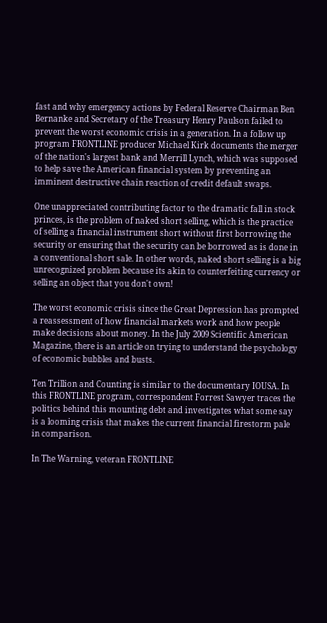fast and why emergency actions by Federal Reserve Chairman Ben Bernanke and Secretary of the Treasury Henry Paulson failed to prevent the worst economic crisis in a generation. In a follow up program FRONTLINE producer Michael Kirk documents the merger of the nation's largest bank and Merrill Lynch, which was supposed to help save the American financial system by preventing an imminent destructive chain reaction of credit default swaps.

One unappreciated contributing factor to the dramatic fall in stock princes, is the problem of naked short selling, which is the practice of selling a financial instrument short without first borrowing the security or ensuring that the security can be borrowed as is done in a conventional short sale. In other words, naked short selling is a big unrecognized problem because its akin to counterfeiting currency or selling an object that you don't own!

The worst economic crisis since the Great Depression has prompted a reassessment of how financial markets work and how people make decisions about money. In the July 2009 Scientific American Magazine, there is an article on trying to understand the psychology of economic bubbles and busts.

Ten Trillion and Counting is similar to the documentary IOUSA. In this FRONTLINE program, correspondent Forrest Sawyer traces the politics behind this mounting debt and investigates what some say is a looming crisis that makes the current financial firestorm pale in comparison.

In The Warning, veteran FRONTLINE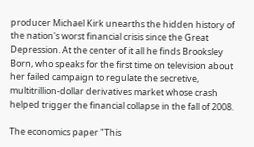producer Michael Kirk unearths the hidden history of the nation's worst financial crisis since the Great Depression. At the center of it all he finds Brooksley Born, who speaks for the first time on television about her failed campaign to regulate the secretive, multitrillion-dollar derivatives market whose crash helped trigger the financial collapse in the fall of 2008.

The economics paper "This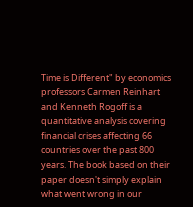Time is Different" by economics professors Carmen Reinhart and Kenneth Rogoff is a quantitative analysis covering financial crises affecting 66 countries over the past 800 years. The book based on their paper doesn't simply explain what went wrong in our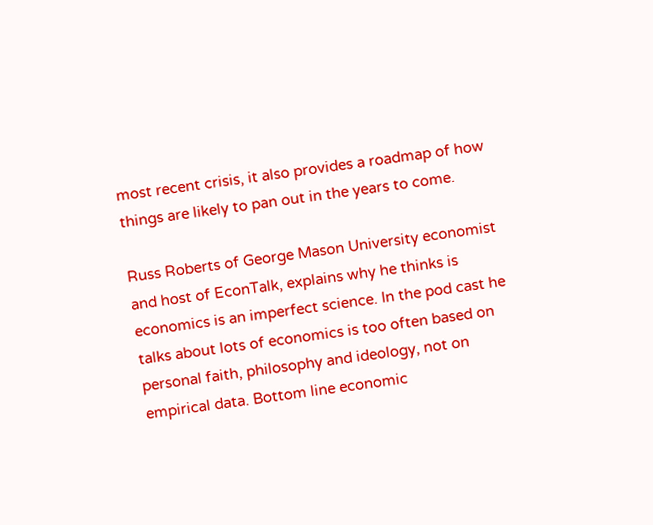most recent crisis, it also provides a roadmap of how things are likely to pan out in the years to come.

Russ Roberts of George Mason University economist and host of EconTalk, explains why he thinks is economics is an imperfect science. In the pod cast he talks about lots of economics is too often based on personal faith, philosophy and ideology, not on empirical data. Bottom line economic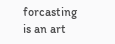forcasting is an art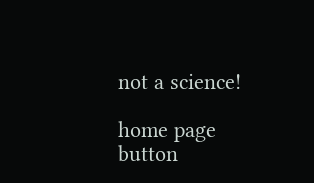not a science!

home page button